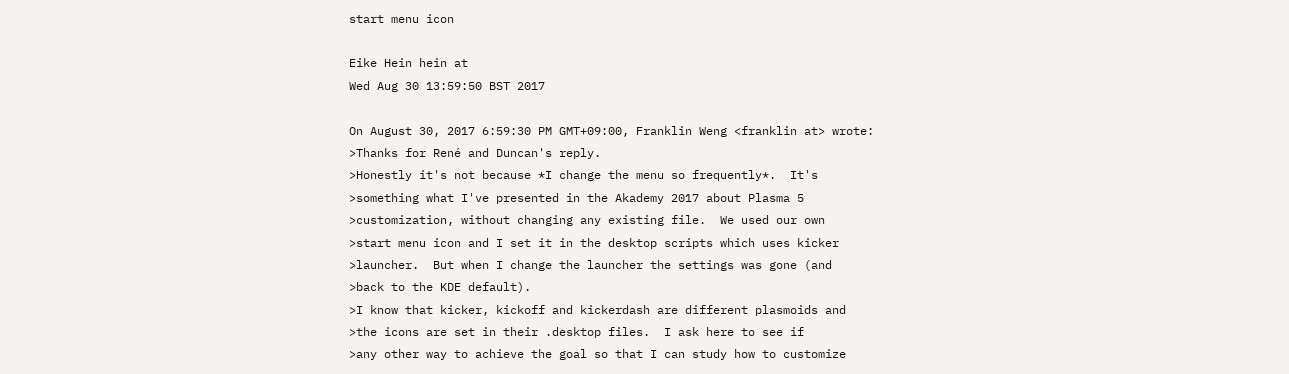start menu icon

Eike Hein hein at
Wed Aug 30 13:59:50 BST 2017

On August 30, 2017 6:59:30 PM GMT+09:00, Franklin Weng <franklin at> wrote:
>Thanks for René and Duncan's reply.
>Honestly it's not because *I change the menu so frequently*.  It's
>something what I've presented in the Akademy 2017 about Plasma 5
>customization, without changing any existing file.  We used our own
>start menu icon and I set it in the desktop scripts which uses kicker
>launcher.  But when I change the launcher the settings was gone (and
>back to the KDE default).
>I know that kicker, kickoff and kickerdash are different plasmoids and
>the icons are set in their .desktop files.  I ask here to see if
>any other way to achieve the goal so that I can study how to customize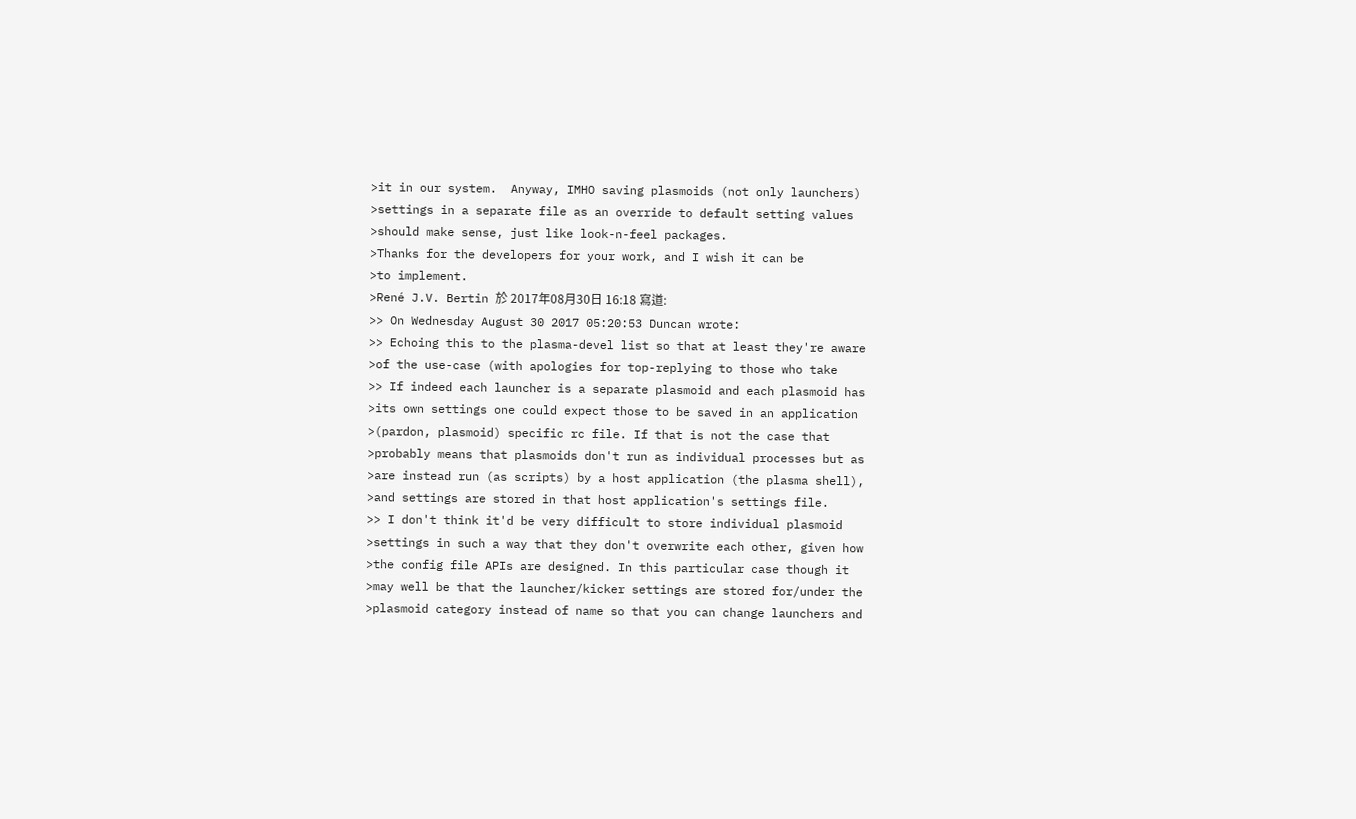>it in our system.  Anyway, IMHO saving plasmoids (not only launchers)
>settings in a separate file as an override to default setting values
>should make sense, just like look-n-feel packages.
>Thanks for the developers for your work, and I wish it can be
>to implement.
>René J.V. Bertin 於 2017年08月30日 16:18 寫道:
>> On Wednesday August 30 2017 05:20:53 Duncan wrote:
>> Echoing this to the plasma-devel list so that at least they're aware
>of the use-case (with apologies for top-replying to those who take
>> If indeed each launcher is a separate plasmoid and each plasmoid has
>its own settings one could expect those to be saved in an application
>(pardon, plasmoid) specific rc file. If that is not the case that
>probably means that plasmoids don't run as individual processes but as
>are instead run (as scripts) by a host application (the plasma shell),
>and settings are stored in that host application's settings file.
>> I don't think it'd be very difficult to store individual plasmoid
>settings in such a way that they don't overwrite each other, given how
>the config file APIs are designed. In this particular case though it
>may well be that the launcher/kicker settings are stored for/under the
>plasmoid category instead of name so that you can change launchers and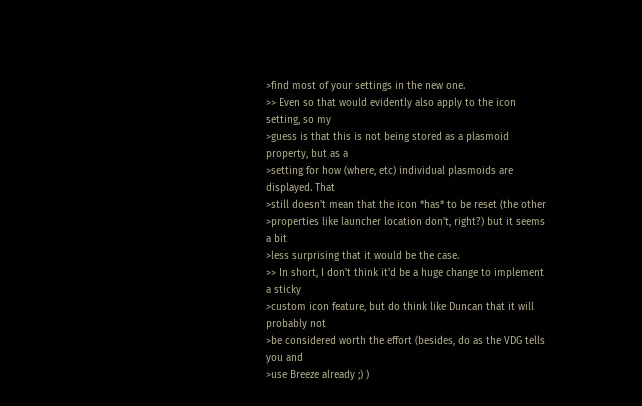>find most of your settings in the new one.
>> Even so that would evidently also apply to the icon setting, so my
>guess is that this is not being stored as a plasmoid property, but as a
>setting for how (where, etc) individual plasmoids are displayed. That
>still doesn't mean that the icon *has* to be reset (the other
>properties like launcher location don't, right?) but it seems a bit
>less surprising that it would be the case.
>> In short, I don't think it'd be a huge change to implement a sticky
>custom icon feature, but do think like Duncan that it will probably not
>be considered worth the effort (besides, do as the VDG tells you and
>use Breeze already ;) )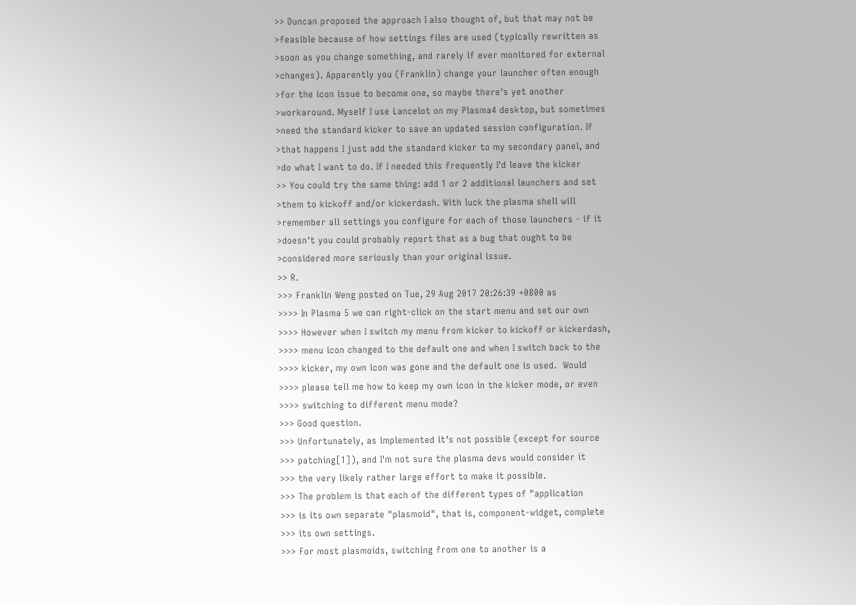>> Duncan proposed the approach I also thought of, but that may not be
>feasible because of how settings files are used (typically rewritten as
>soon as you change something, and rarely if ever monitored for external
>changes). Apparently you (Franklin) change your launcher often enough
>for the icon issue to become one, so maybe there's yet another
>workaround. Myself I use Lancelot on my Plasma4 desktop, but sometimes
>need the standard kicker to save an updated session configuration. If
>that happens I just add the standard kicker to my secondary panel, and
>do what I want to do. If I needed this frequently I'd leave the kicker
>> You could try the same thing: add 1 or 2 additional launchers and set
>them to kickoff and/or kickerdash. With luck the plasma shell will
>remember all settings you configure for each of those launchers - if it
>doesn't you could probably report that as a bug that ought to be
>considered more seriously than your original issue.
>> R.
>>> Franklin Weng posted on Tue, 29 Aug 2017 20:26:39 +0800 as
>>>> In Plasma 5 we can right-click on the start menu and set our own
>>>> However when I switch my menu from kicker to kickoff or kickerdash,
>>>> menu icon changed to the default one and when I switch back to the
>>>> kicker, my own icon was gone and the default one is used.  Would
>>>> please tell me how to keep my own icon in the kicker mode, or even
>>>> switching to different menu mode?
>>> Good question.
>>> Unfortunately, as implemented it's not possible (except for source
>>> patching[1]), and I'm not sure the plasma devs would consider it
>>> the very likely rather large effort to make it possible.
>>> The problem is that each of the different types of "application
>>> is its own separate "plasmoid", that is, component-widget, complete
>>> its own settings.
>>> For most plasmoids, switching from one to another is a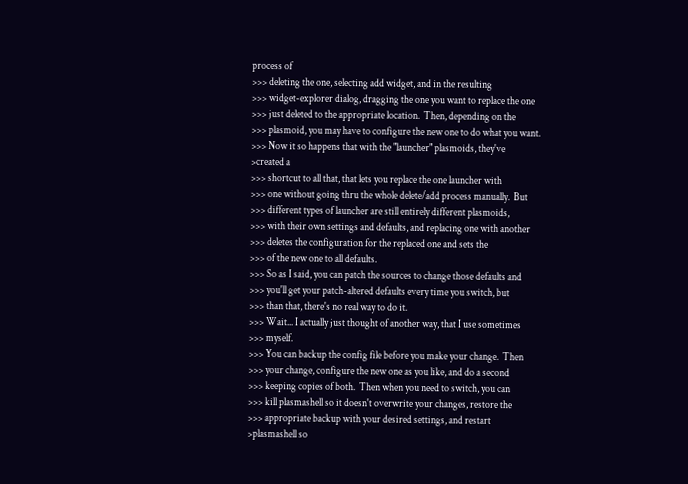process of
>>> deleting the one, selecting add widget, and in the resulting
>>> widget-explorer dialog, dragging the one you want to replace the one
>>> just deleted to the appropriate location.  Then, depending on the
>>> plasmoid, you may have to configure the new one to do what you want.
>>> Now it so happens that with the "launcher" plasmoids, they've
>created a
>>> shortcut to all that, that lets you replace the one launcher with
>>> one without going thru the whole delete/add process manually.  But
>>> different types of launcher are still entirely different plasmoids,
>>> with their own settings and defaults, and replacing one with another
>>> deletes the configuration for the replaced one and sets the
>>> of the new one to all defaults.
>>> So as I said, you can patch the sources to change those defaults and
>>> you'll get your patch-altered defaults every time you switch, but
>>> than that, there's no real way to do it.
>>> Wait... I actually just thought of another way, that I use sometimes
>>> myself.
>>> You can backup the config file before you make your change.  Then
>>> your change, configure the new one as you like, and do a second
>>> keeping copies of both.  Then when you need to switch, you can
>>> kill plasmashell so it doesn't overwrite your changes, restore the
>>> appropriate backup with your desired settings, and restart
>plasmashell so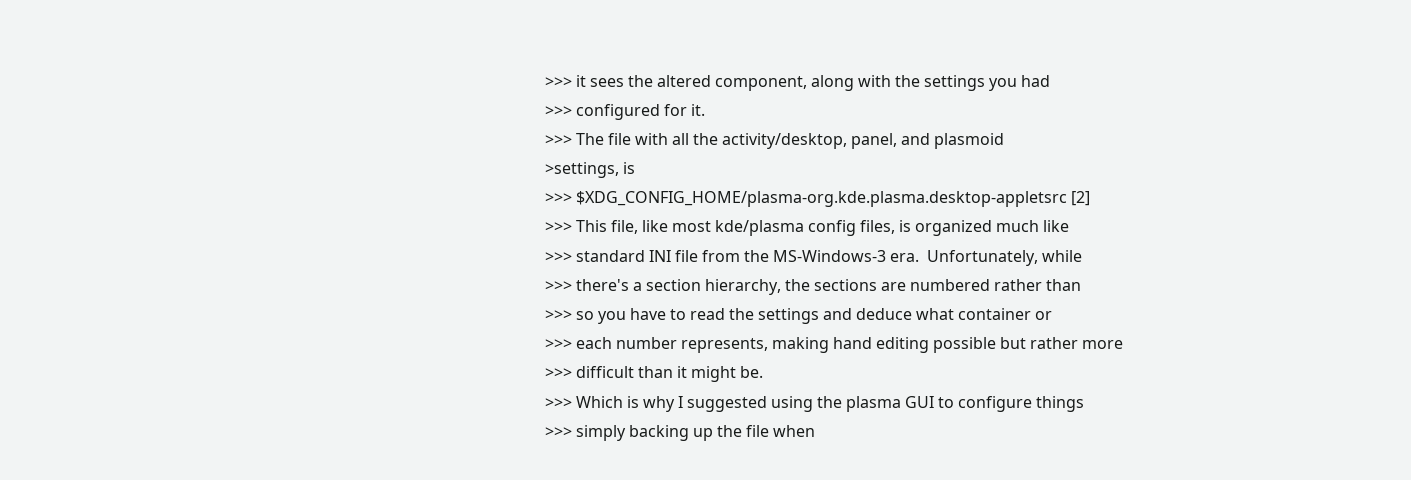>>> it sees the altered component, along with the settings you had
>>> configured for it.
>>> The file with all the activity/desktop, panel, and plasmoid
>settings, is
>>> $XDG_CONFIG_HOME/plasma-org.kde.plasma.desktop-appletsrc [2]
>>> This file, like most kde/plasma config files, is organized much like
>>> standard INI file from the MS-Windows-3 era.  Unfortunately, while
>>> there's a section hierarchy, the sections are numbered rather than
>>> so you have to read the settings and deduce what container or
>>> each number represents, making hand editing possible but rather more
>>> difficult than it might be.
>>> Which is why I suggested using the plasma GUI to configure things
>>> simply backing up the file when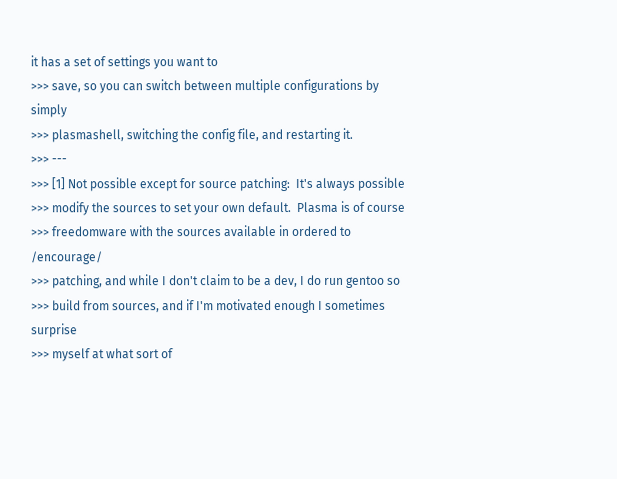it has a set of settings you want to
>>> save, so you can switch between multiple configurations by simply
>>> plasmashell, switching the config file, and restarting it.
>>> ---
>>> [1] Not possible except for source patching:  It's always possible
>>> modify the sources to set your own default.  Plasma is of course
>>> freedomware with the sources available in ordered to /encourage/
>>> patching, and while I don't claim to be a dev, I do run gentoo so
>>> build from sources, and if I'm motivated enough I sometimes surprise
>>> myself at what sort of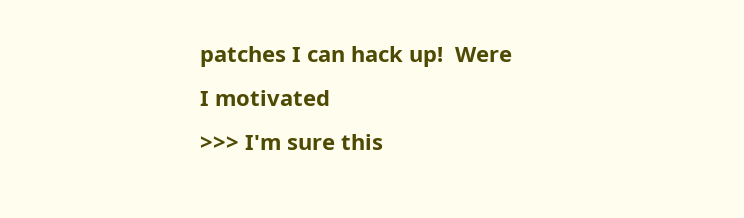patches I can hack up!  Were I motivated
>>> I'm sure this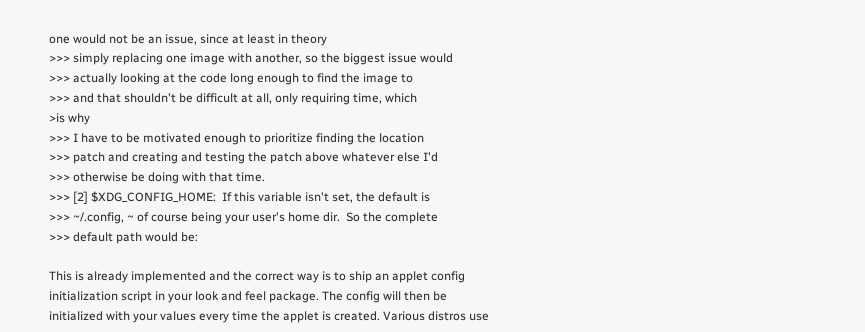one would not be an issue, since at least in theory
>>> simply replacing one image with another, so the biggest issue would
>>> actually looking at the code long enough to find the image to
>>> and that shouldn't be difficult at all, only requiring time, which
>is why
>>> I have to be motivated enough to prioritize finding the location
>>> patch and creating and testing the patch above whatever else I'd
>>> otherwise be doing with that time.
>>> [2] $XDG_CONFIG_HOME:  If this variable isn't set, the default is
>>> ~/.config, ~ of course being your user's home dir.  So the complete
>>> default path would be:

This is already implemented and the correct way is to ship an applet config initialization script in your look and feel package. The config will then be initialized with your values every time the applet is created. Various distros use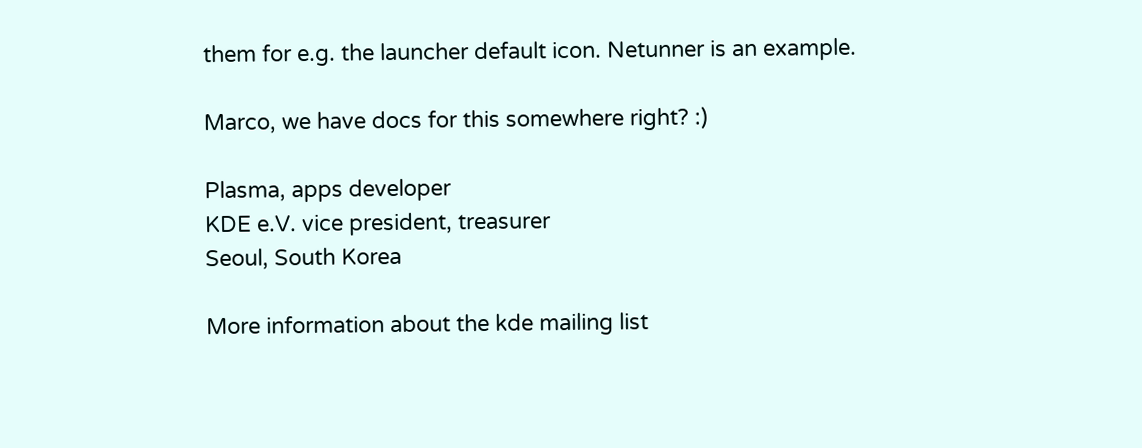them for e.g. the launcher default icon. Netunner is an example.

Marco, we have docs for this somewhere right? :)

Plasma, apps developer
KDE e.V. vice president, treasurer
Seoul, South Korea

More information about the kde mailing list